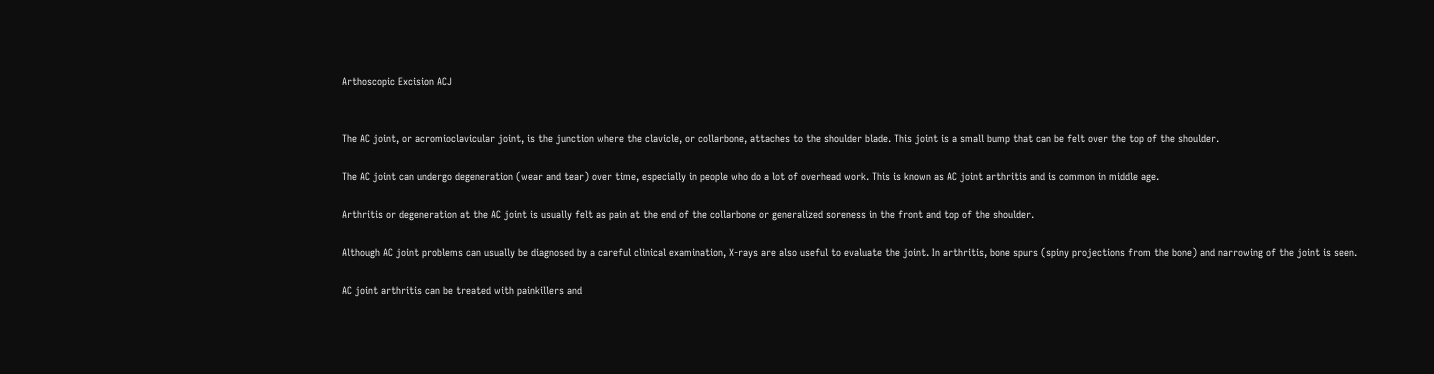Arthoscopic Excision ACJ


The AC joint, or acromioclavicular joint, is the junction where the clavicle, or collarbone, attaches to the shoulder blade. This joint is a small bump that can be felt over the top of the shoulder.

The AC joint can undergo degeneration (wear and tear) over time, especially in people who do a lot of overhead work. This is known as AC joint arthritis and is common in middle age.

Arthritis or degeneration at the AC joint is usually felt as pain at the end of the collarbone or generalized soreness in the front and top of the shoulder.

Although AC joint problems can usually be diagnosed by a careful clinical examination, X-rays are also useful to evaluate the joint. In arthritis, bone spurs (spiny projections from the bone) and narrowing of the joint is seen.

AC joint arthritis can be treated with painkillers and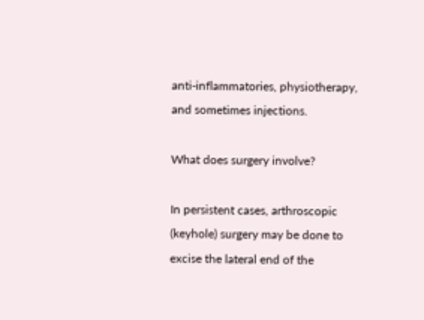anti-inflammatories, physiotherapy, and sometimes injections.

What does surgery involve?

In persistent cases, arthroscopic (keyhole) surgery may be done to excise the lateral end of the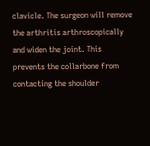clavicle. The surgeon will remove the arthritis arthroscopically and widen the joint. This prevents the collarbone from contacting the shoulder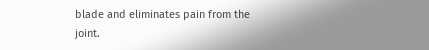blade and eliminates pain from the joint.